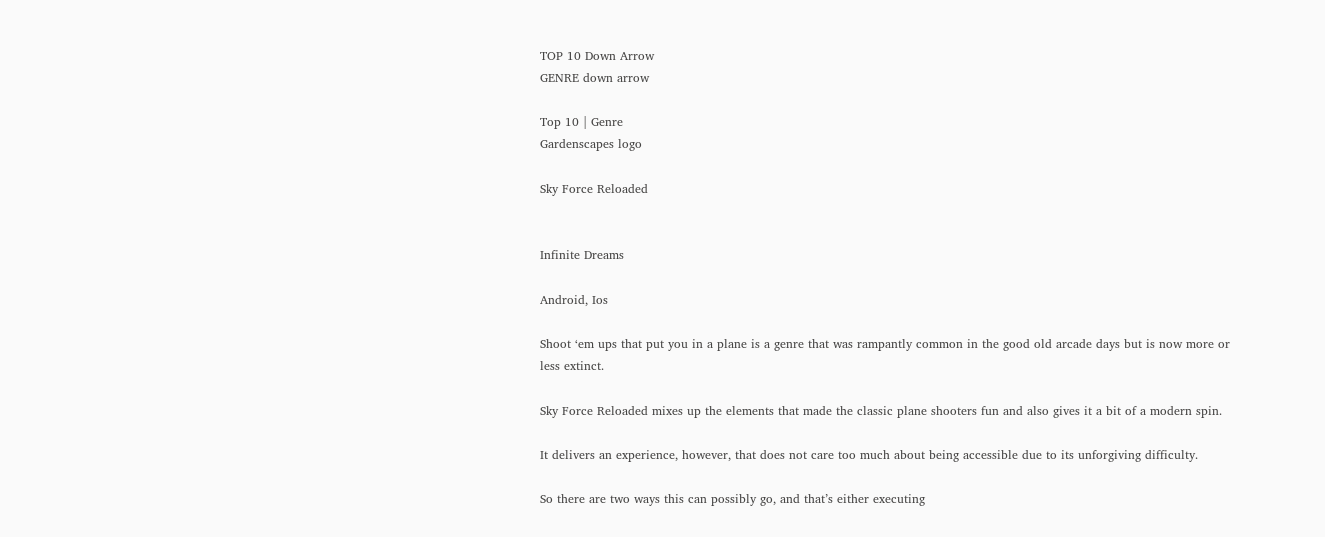TOP 10 Down Arrow
GENRE down arrow

Top 10 | Genre
Gardenscapes logo

Sky Force Reloaded


Infinite Dreams

Android, Ios

Shoot ‘em ups that put you in a plane is a genre that was rampantly common in the good old arcade days but is now more or less extinct.

Sky Force Reloaded mixes up the elements that made the classic plane shooters fun and also gives it a bit of a modern spin.

It delivers an experience, however, that does not care too much about being accessible due to its unforgiving difficulty.

So there are two ways this can possibly go, and that’s either executing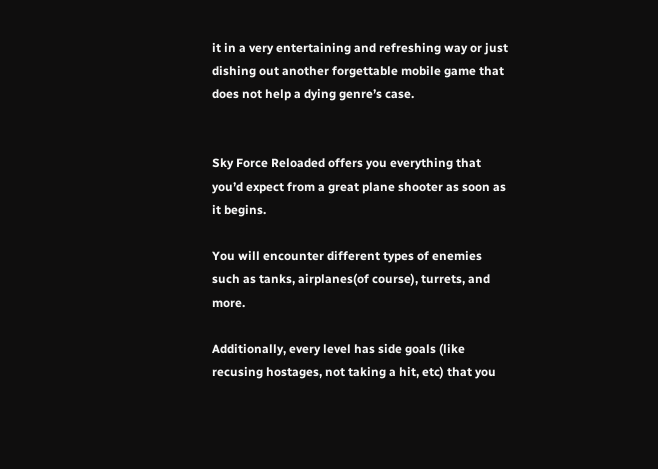it in a very entertaining and refreshing way or just dishing out another forgettable mobile game that does not help a dying genre’s case.


Sky Force Reloaded offers you everything that you’d expect from a great plane shooter as soon as it begins.

You will encounter different types of enemies such as tanks, airplanes(of course), turrets, and more.

Additionally, every level has side goals (like recusing hostages, not taking a hit, etc) that you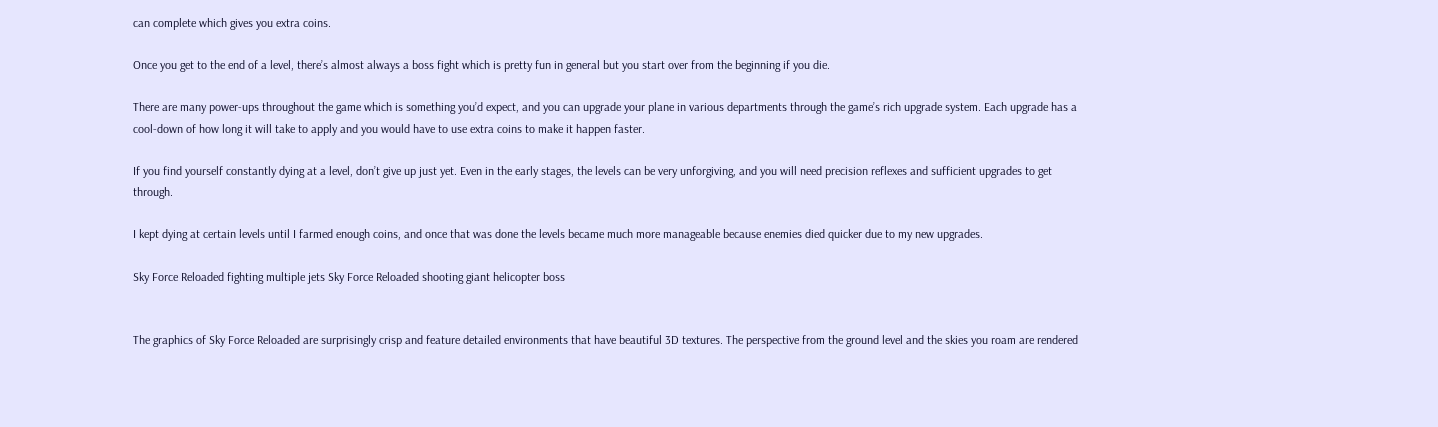can complete which gives you extra coins.

Once you get to the end of a level, there’s almost always a boss fight which is pretty fun in general but you start over from the beginning if you die.

There are many power-ups throughout the game which is something you’d expect, and you can upgrade your plane in various departments through the game’s rich upgrade system. Each upgrade has a cool-down of how long it will take to apply and you would have to use extra coins to make it happen faster.

If you find yourself constantly dying at a level, don’t give up just yet. Even in the early stages, the levels can be very unforgiving, and you will need precision reflexes and sufficient upgrades to get through.

I kept dying at certain levels until I farmed enough coins, and once that was done the levels became much more manageable because enemies died quicker due to my new upgrades.

Sky Force Reloaded fighting multiple jets Sky Force Reloaded shooting giant helicopter boss


The graphics of Sky Force Reloaded are surprisingly crisp and feature detailed environments that have beautiful 3D textures. The perspective from the ground level and the skies you roam are rendered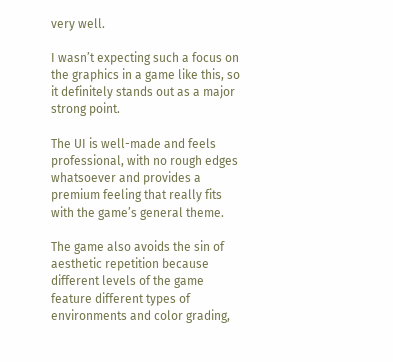very well.

I wasn’t expecting such a focus on the graphics in a game like this, so it definitely stands out as a major strong point.

The UI is well-made and feels professional, with no rough edges whatsoever and provides a premium feeling that really fits with the game’s general theme.

The game also avoids the sin of aesthetic repetition because different levels of the game feature different types of environments and color grading,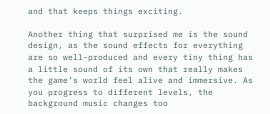and that keeps things exciting.

Another thing that surprised me is the sound design, as the sound effects for everything are so well-produced and every tiny thing has a little sound of its own that really makes the game’s world feel alive and immersive. As you progress to different levels, the background music changes too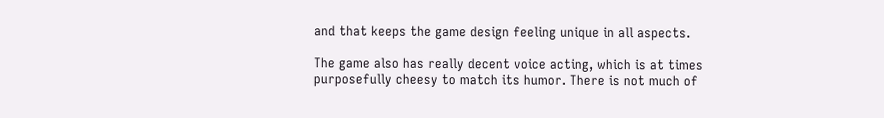and that keeps the game design feeling unique in all aspects.

The game also has really decent voice acting, which is at times purposefully cheesy to match its humor. There is not much of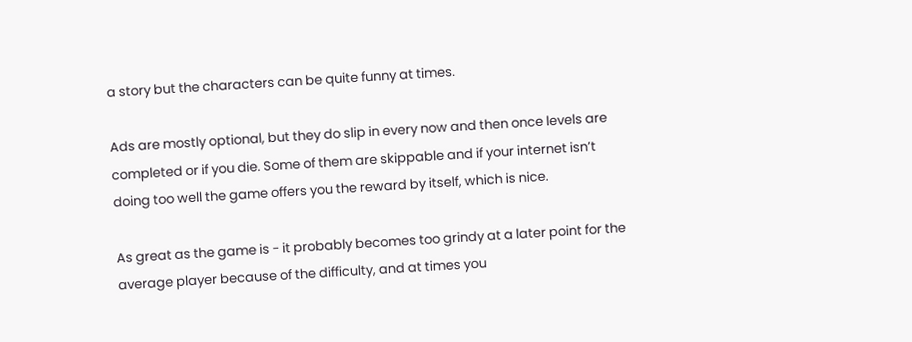a story but the characters can be quite funny at times.

Ads are mostly optional, but they do slip in every now and then once levels are completed or if you die. Some of them are skippable and if your internet isn’t doing too well the game offers you the reward by itself, which is nice.

As great as the game is - it probably becomes too grindy at a later point for the average player because of the difficulty, and at times you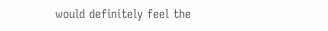would definitely feel the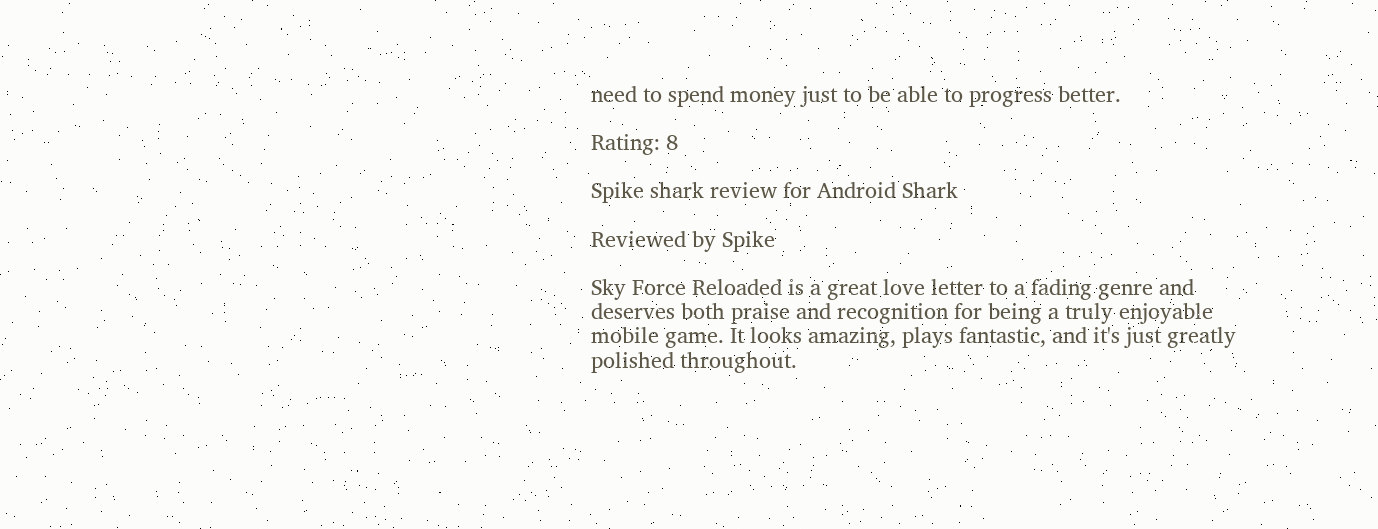need to spend money just to be able to progress better.

Rating: 8

Spike shark review for Android Shark

Reviewed by Spike

Sky Force Reloaded is a great love letter to a fading genre and deserves both praise and recognition for being a truly enjoyable mobile game. It looks amazing, plays fantastic, and it's just greatly polished throughout.